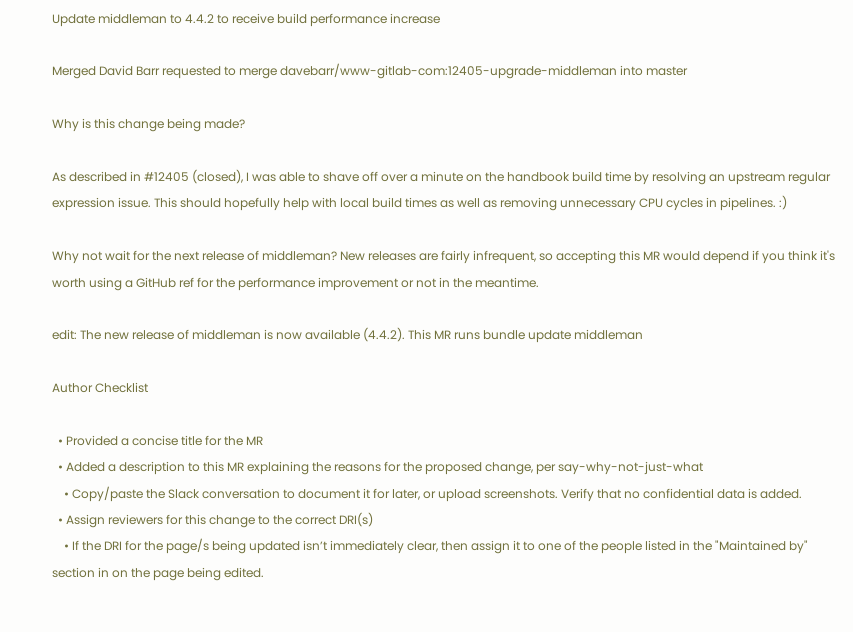Update middleman to 4.4.2 to receive build performance increase

Merged David Barr requested to merge davebarr/www-gitlab-com:12405-upgrade-middleman into master

Why is this change being made?

As described in #12405 (closed), I was able to shave off over a minute on the handbook build time by resolving an upstream regular expression issue. This should hopefully help with local build times as well as removing unnecessary CPU cycles in pipelines. :)

Why not wait for the next release of middleman? New releases are fairly infrequent, so accepting this MR would depend if you think it's worth using a GitHub ref for the performance improvement or not in the meantime.

edit: The new release of middleman is now available (4.4.2). This MR runs bundle update middleman

Author Checklist

  • Provided a concise title for the MR
  • Added a description to this MR explaining the reasons for the proposed change, per say-why-not-just-what
    • Copy/paste the Slack conversation to document it for later, or upload screenshots. Verify that no confidential data is added.
  • Assign reviewers for this change to the correct DRI(s)
    • If the DRI for the page/s being updated isn’t immediately clear, then assign it to one of the people listed in the "Maintained by" section in on the page being edited.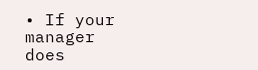• If your manager does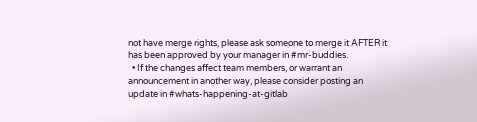not have merge rights, please ask someone to merge it AFTER it has been approved by your manager in #mr-buddies.
  • If the changes affect team members, or warrant an announcement in another way, please consider posting an update in #whats-happening-at-gitlab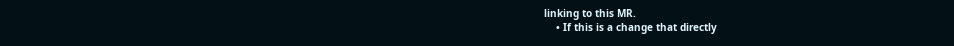linking to this MR.
    • If this is a change that directly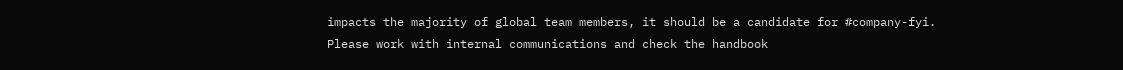impacts the majority of global team members, it should be a candidate for #company-fyi. Please work with internal communications and check the handbook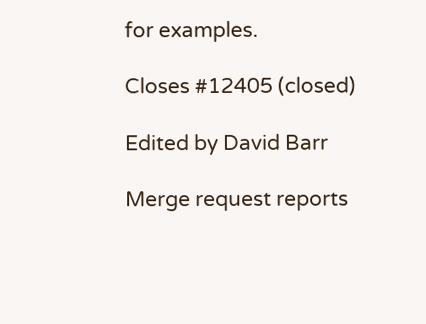for examples.

Closes #12405 (closed)

Edited by David Barr

Merge request reports